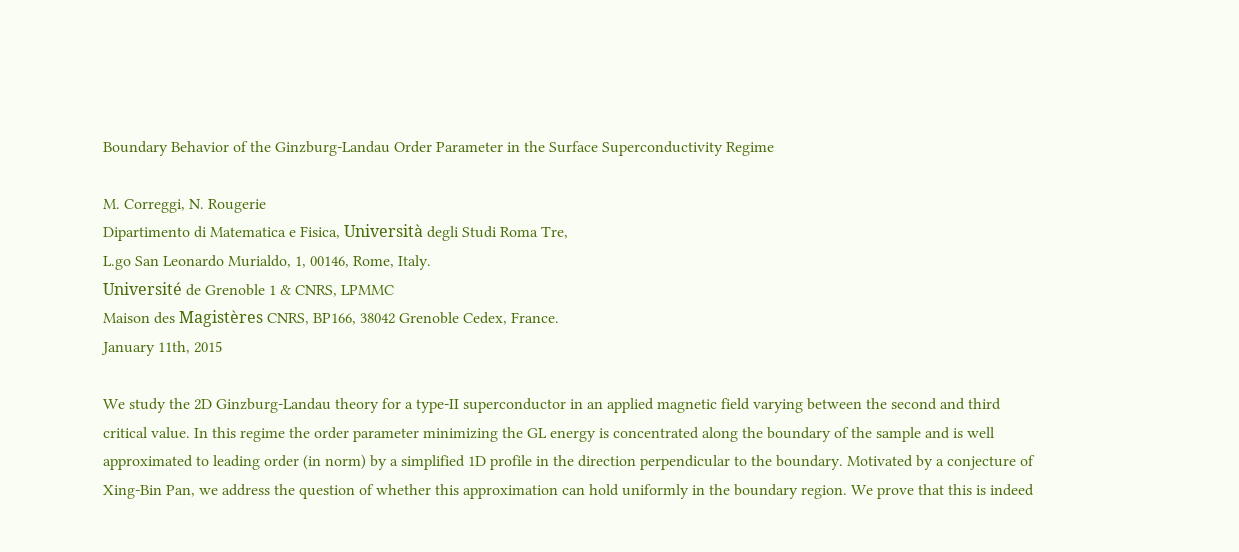Boundary Behavior of the Ginzburg-Landau Order Parameter in the Surface Superconductivity Regime

M. Correggi, N. Rougerie
Dipartimento di Matematica e Fisica, Università degli Studi Roma Tre,
L.go San Leonardo Murialdo, 1, 00146, Rome, Italy.
Université de Grenoble 1 & CNRS, LPMMC
Maison des Magistères CNRS, BP166, 38042 Grenoble Cedex, France.
January 11th, 2015

We study the 2D Ginzburg-Landau theory for a type-II superconductor in an applied magnetic field varying between the second and third critical value. In this regime the order parameter minimizing the GL energy is concentrated along the boundary of the sample and is well approximated to leading order (in norm) by a simplified 1D profile in the direction perpendicular to the boundary. Motivated by a conjecture of Xing-Bin Pan, we address the question of whether this approximation can hold uniformly in the boundary region. We prove that this is indeed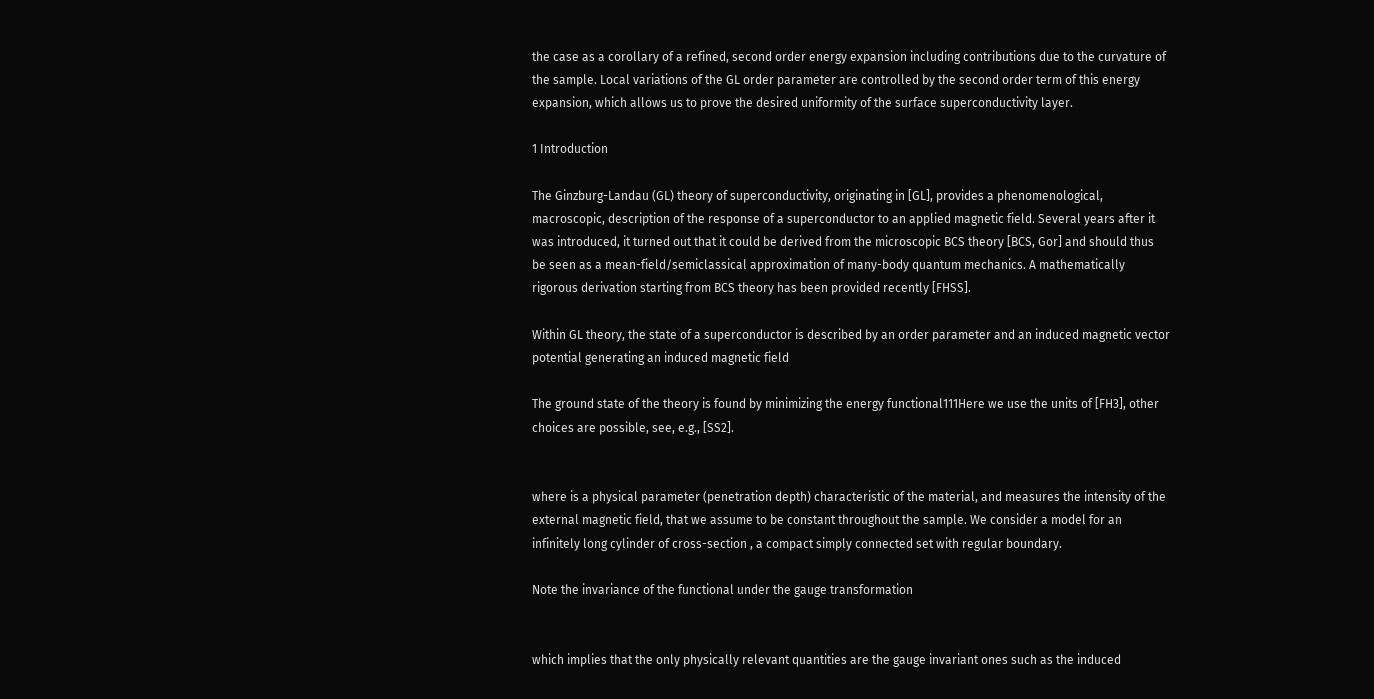the case as a corollary of a refined, second order energy expansion including contributions due to the curvature of the sample. Local variations of the GL order parameter are controlled by the second order term of this energy expansion, which allows us to prove the desired uniformity of the surface superconductivity layer.

1 Introduction

The Ginzburg-Landau (GL) theory of superconductivity, originating in [GL], provides a phenomenological, macroscopic, description of the response of a superconductor to an applied magnetic field. Several years after it was introduced, it turned out that it could be derived from the microscopic BCS theory [BCS, Gor] and should thus be seen as a mean-field/semiclassical approximation of many-body quantum mechanics. A mathematically rigorous derivation starting from BCS theory has been provided recently [FHSS].

Within GL theory, the state of a superconductor is described by an order parameter and an induced magnetic vector potential generating an induced magnetic field

The ground state of the theory is found by minimizing the energy functional111Here we use the units of [FH3], other choices are possible, see, e.g., [SS2].


where is a physical parameter (penetration depth) characteristic of the material, and measures the intensity of the external magnetic field, that we assume to be constant throughout the sample. We consider a model for an infinitely long cylinder of cross-section , a compact simply connected set with regular boundary.

Note the invariance of the functional under the gauge transformation


which implies that the only physically relevant quantities are the gauge invariant ones such as the induced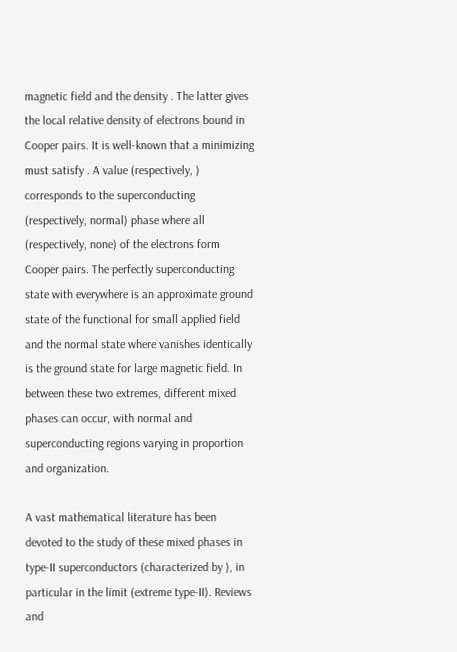magnetic field and the density . The latter gives the local relative density of electrons bound in Cooper pairs. It is well-known that a minimizing must satisfy . A value (respectively, ) corresponds to the superconducting (respectively, normal) phase where all (respectively, none) of the electrons form Cooper pairs. The perfectly superconducting state with everywhere is an approximate ground state of the functional for small applied field and the normal state where vanishes identically is the ground state for large magnetic field. In between these two extremes, different mixed phases can occur, with normal and superconducting regions varying in proportion and organization.

A vast mathematical literature has been devoted to the study of these mixed phases in type-II superconductors (characterized by ), in particular in the limit (extreme type-II). Reviews and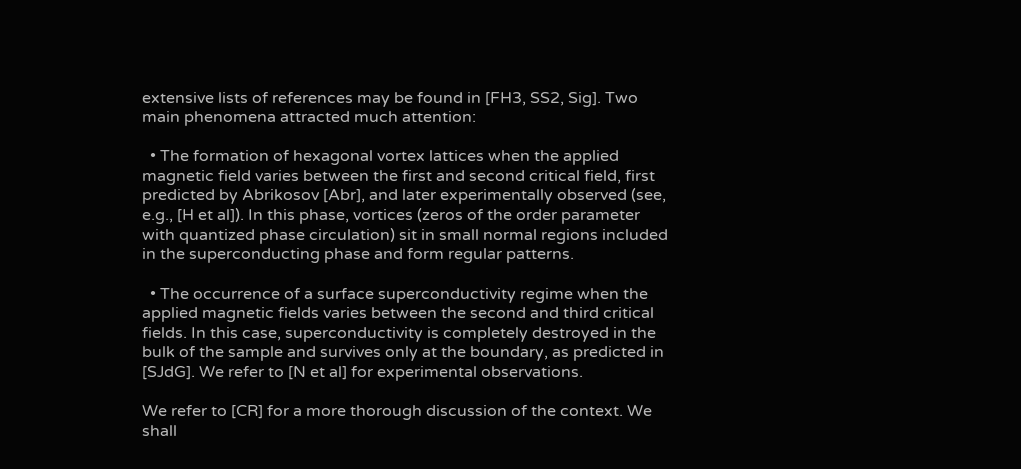extensive lists of references may be found in [FH3, SS2, Sig]. Two main phenomena attracted much attention:

  • The formation of hexagonal vortex lattices when the applied magnetic field varies between the first and second critical field, first predicted by Abrikosov [Abr], and later experimentally observed (see, e.g., [H et al]). In this phase, vortices (zeros of the order parameter with quantized phase circulation) sit in small normal regions included in the superconducting phase and form regular patterns.

  • The occurrence of a surface superconductivity regime when the applied magnetic fields varies between the second and third critical fields. In this case, superconductivity is completely destroyed in the bulk of the sample and survives only at the boundary, as predicted in [SJdG]. We refer to [N et al] for experimental observations.

We refer to [CR] for a more thorough discussion of the context. We shall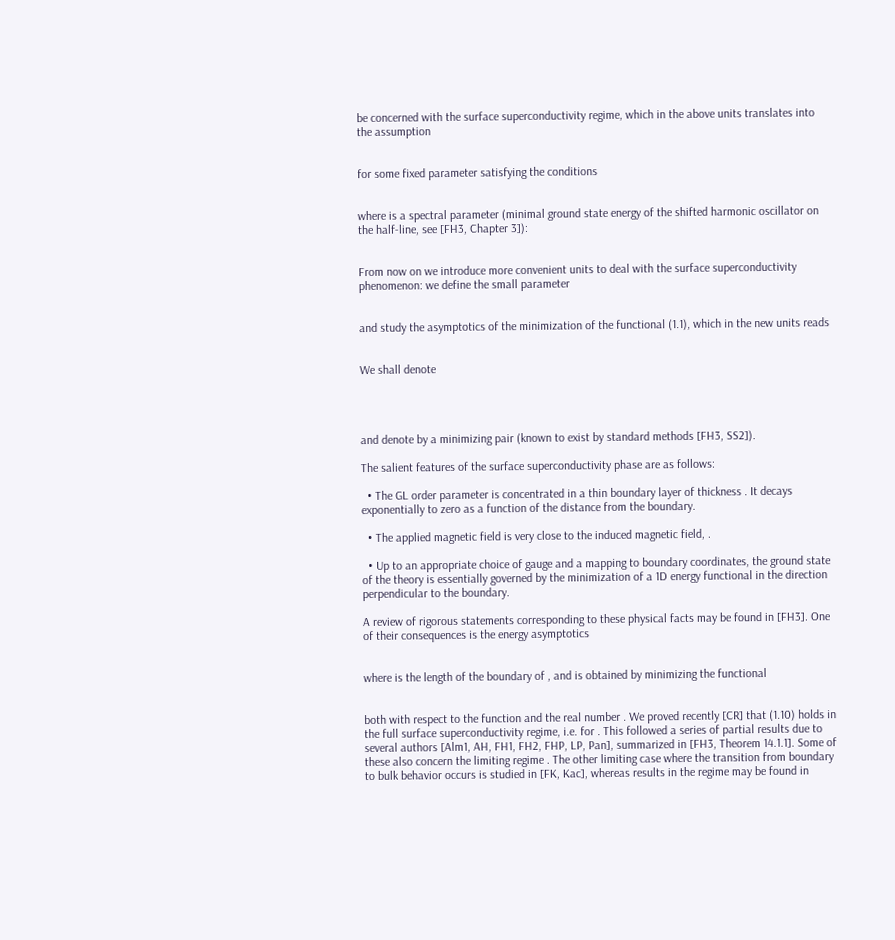be concerned with the surface superconductivity regime, which in the above units translates into the assumption


for some fixed parameter satisfying the conditions


where is a spectral parameter (minimal ground state energy of the shifted harmonic oscillator on the half-line, see [FH3, Chapter 3]):


From now on we introduce more convenient units to deal with the surface superconductivity phenomenon: we define the small parameter


and study the asymptotics of the minimization of the functional (1.1), which in the new units reads


We shall denote




and denote by a minimizing pair (known to exist by standard methods [FH3, SS2]).

The salient features of the surface superconductivity phase are as follows:

  • The GL order parameter is concentrated in a thin boundary layer of thickness . It decays exponentially to zero as a function of the distance from the boundary.

  • The applied magnetic field is very close to the induced magnetic field, .

  • Up to an appropriate choice of gauge and a mapping to boundary coordinates, the ground state of the theory is essentially governed by the minimization of a 1D energy functional in the direction perpendicular to the boundary.

A review of rigorous statements corresponding to these physical facts may be found in [FH3]. One of their consequences is the energy asymptotics


where is the length of the boundary of , and is obtained by minimizing the functional


both with respect to the function and the real number . We proved recently [CR] that (1.10) holds in the full surface superconductivity regime, i.e. for . This followed a series of partial results due to several authors [Alm1, AH, FH1, FH2, FHP, LP, Pan], summarized in [FH3, Theorem 14.1.1]. Some of these also concern the limiting regime . The other limiting case where the transition from boundary to bulk behavior occurs is studied in [FK, Kac], whereas results in the regime may be found in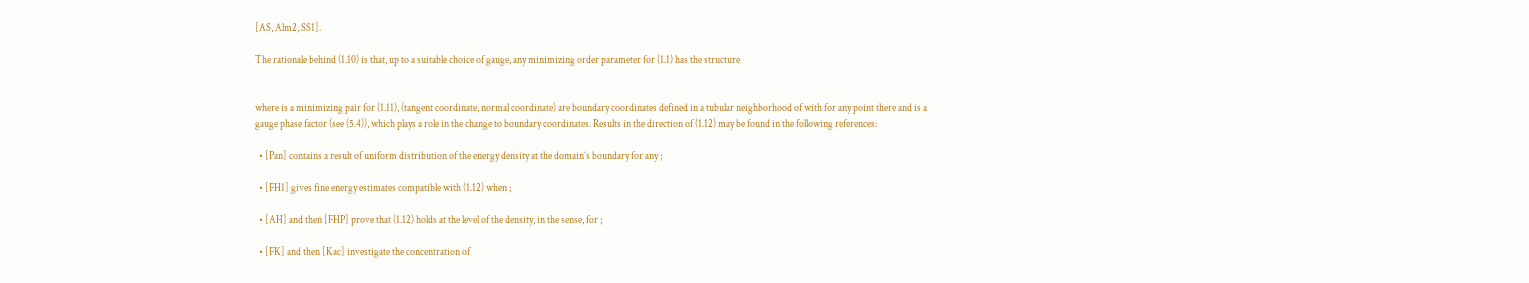[AS, Alm2, SS1].

The rationale behind (1.10) is that, up to a suitable choice of gauge, any minimizing order parameter for (1.1) has the structure


where is a minimizing pair for (1.11), (tangent coordinate, normal coordinate) are boundary coordinates defined in a tubular neighborhood of with for any point there and is a gauge phase factor (see (5.4)), which plays a role in the change to boundary coordinates. Results in the direction of (1.12) may be found in the following references:

  • [Pan] contains a result of uniform distribution of the energy density at the domain’s boundary for any ;

  • [FH1] gives fine energy estimates compatible with (1.12) when ;

  • [AH] and then [FHP] prove that (1.12) holds at the level of the density, in the sense, for ;

  • [FK] and then [Kac] investigate the concentration of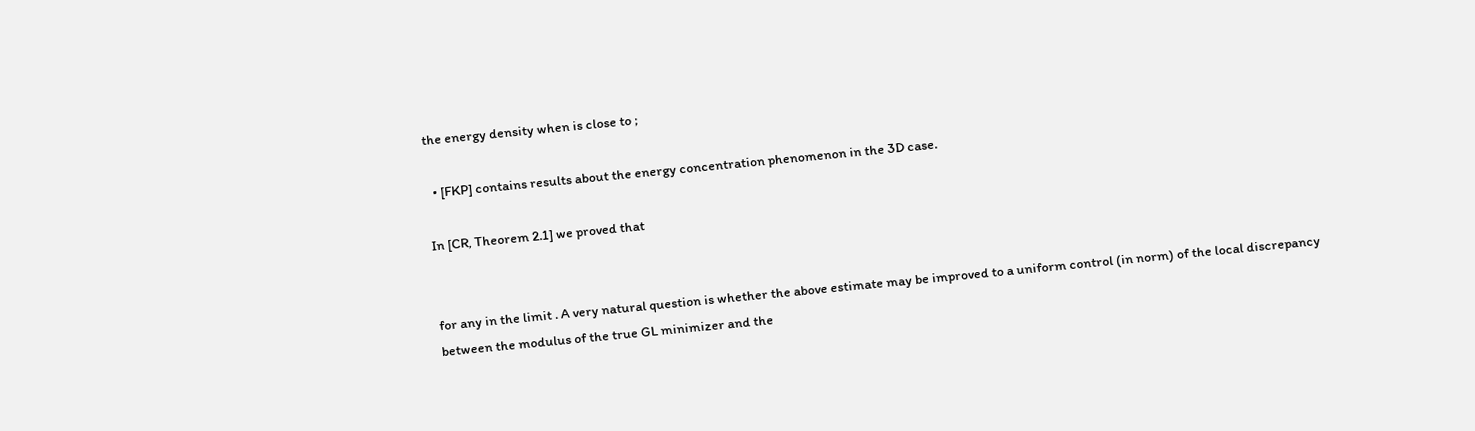the energy density when is close to ;

  • [FKP] contains results about the energy concentration phenomenon in the 3D case.

In [CR, Theorem 2.1] we proved that


for any in the limit . A very natural question is whether the above estimate may be improved to a uniform control (in norm) of the local discrepancy between the modulus of the true GL minimizer and the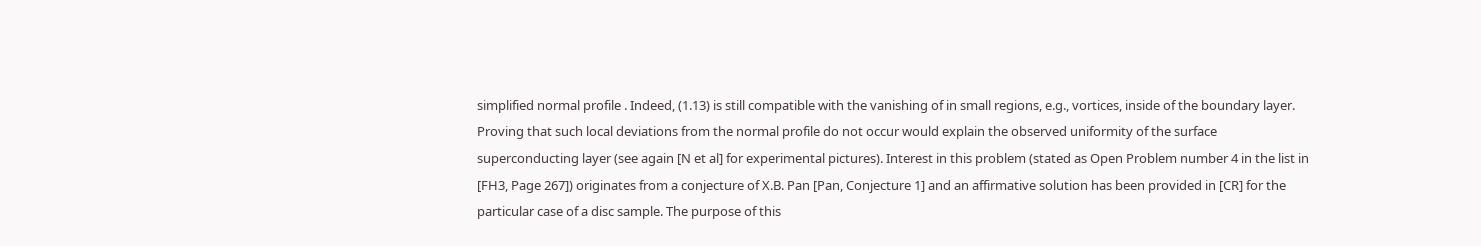simplified normal profile . Indeed, (1.13) is still compatible with the vanishing of in small regions, e.g., vortices, inside of the boundary layer. Proving that such local deviations from the normal profile do not occur would explain the observed uniformity of the surface superconducting layer (see again [N et al] for experimental pictures). Interest in this problem (stated as Open Problem number 4 in the list in [FH3, Page 267]) originates from a conjecture of X.B. Pan [Pan, Conjecture 1] and an affirmative solution has been provided in [CR] for the particular case of a disc sample. The purpose of this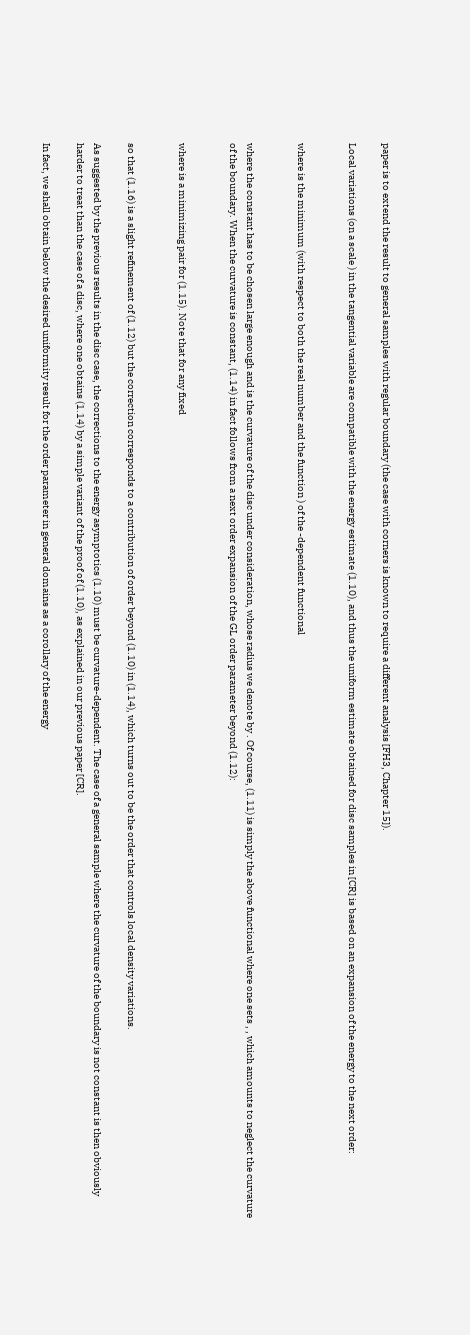paper is to extend the result to general samples with regular boundary (the case with corners is known to require a different analysis [FH3, Chapter 15]).

Local variations (on a scale ) in the tangential variable are compatible with the energy estimate (1.10), and thus the uniform estimate obtained for disc samples in [CR] is based on an expansion of the energy to the next order:


where is the minimum (with respect to both the real number and the function ) of the -dependent functional


where the constant has to be chosen large enough and is the curvature of the disc under consideration, whose radius we denote by . Of course, (1.11) is simply the above functional where one sets , , which amounts to neglect the curvature of the boundary. When the curvature is constant, (1.14) in fact follows from a next order expansion of the GL order parameter beyond (1.12):


where is a minimizing pair for (1.15). Note that for any fixed


so that (1.16) is a slight refinement of (1.12) but the correction corresponds to a contribution of order beyond (1.10) in (1.14), which turns out to be the order that controls local density variations.

As suggested by the previous results in the disc case, the corrections to the energy asymptotics (1.10) must be curvature-dependent. The case of a general sample where the curvature of the boundary is not constant is then obviously harder to treat than the case of a disc, where one obtains (1.14) by a simple variant of the proof of (1.10), as explained in our previous paper [CR].

In fact, we shall obtain below the desired uniformity result for the order parameter in general domains as a corollary of the energy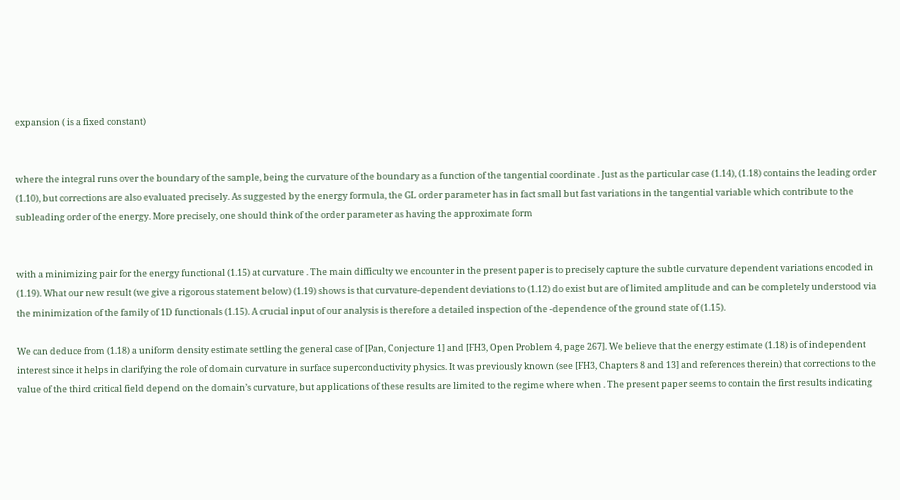expansion ( is a fixed constant)


where the integral runs over the boundary of the sample, being the curvature of the boundary as a function of the tangential coordinate . Just as the particular case (1.14), (1.18) contains the leading order (1.10), but corrections are also evaluated precisely. As suggested by the energy formula, the GL order parameter has in fact small but fast variations in the tangential variable which contribute to the subleading order of the energy. More precisely, one should think of the order parameter as having the approximate form


with a minimizing pair for the energy functional (1.15) at curvature . The main difficulty we encounter in the present paper is to precisely capture the subtle curvature dependent variations encoded in (1.19). What our new result (we give a rigorous statement below) (1.19) shows is that curvature-dependent deviations to (1.12) do exist but are of limited amplitude and can be completely understood via the minimization of the family of 1D functionals (1.15). A crucial input of our analysis is therefore a detailed inspection of the -dependence of the ground state of (1.15).

We can deduce from (1.18) a uniform density estimate settling the general case of [Pan, Conjecture 1] and [FH3, Open Problem 4, page 267]. We believe that the energy estimate (1.18) is of independent interest since it helps in clarifying the role of domain curvature in surface superconductivity physics. It was previously known (see [FH3, Chapters 8 and 13] and references therein) that corrections to the value of the third critical field depend on the domain’s curvature, but applications of these results are limited to the regime where when . The present paper seems to contain the first results indicating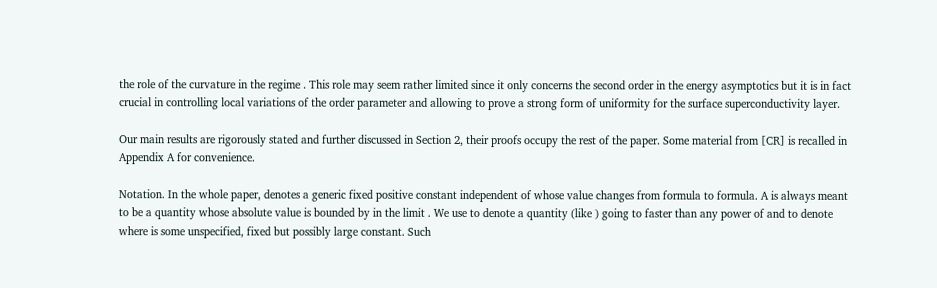the role of the curvature in the regime . This role may seem rather limited since it only concerns the second order in the energy asymptotics but it is in fact crucial in controlling local variations of the order parameter and allowing to prove a strong form of uniformity for the surface superconductivity layer.

Our main results are rigorously stated and further discussed in Section 2, their proofs occupy the rest of the paper. Some material from [CR] is recalled in Appendix A for convenience.

Notation. In the whole paper, denotes a generic fixed positive constant independent of whose value changes from formula to formula. A is always meant to be a quantity whose absolute value is bounded by in the limit . We use to denote a quantity (like ) going to faster than any power of and to denote where is some unspecified, fixed but possibly large constant. Such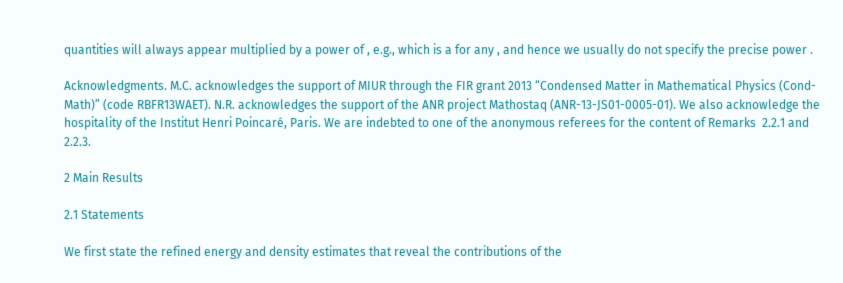quantities will always appear multiplied by a power of , e.g., which is a for any , and hence we usually do not specify the precise power .

Acknowledgments. M.C. acknowledges the support of MIUR through the FIR grant 2013 “Condensed Matter in Mathematical Physics (Cond-Math)” (code RBFR13WAET). N.R. acknowledges the support of the ANR project Mathostaq (ANR-13-JS01-0005-01). We also acknowledge the hospitality of the Institut Henri Poincaré, Paris. We are indebted to one of the anonymous referees for the content of Remarks  2.2.1 and 2.2.3.

2 Main Results

2.1 Statements

We first state the refined energy and density estimates that reveal the contributions of the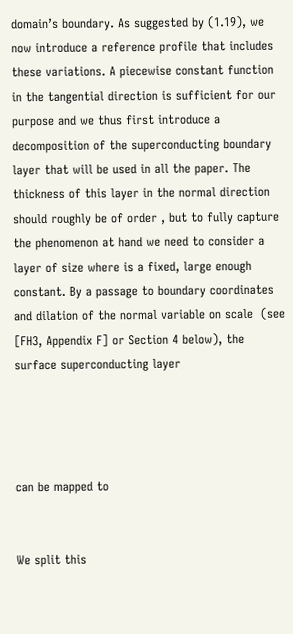domain’s boundary. As suggested by (1.19), we now introduce a reference profile that includes these variations. A piecewise constant function in the tangential direction is sufficient for our purpose and we thus first introduce a decomposition of the superconducting boundary layer that will be used in all the paper. The thickness of this layer in the normal direction should roughly be of order , but to fully capture the phenomenon at hand we need to consider a layer of size where is a fixed, large enough constant. By a passage to boundary coordinates and dilation of the normal variable on scale  (see [FH3, Appendix F] or Section 4 below), the surface superconducting layer




can be mapped to


We split this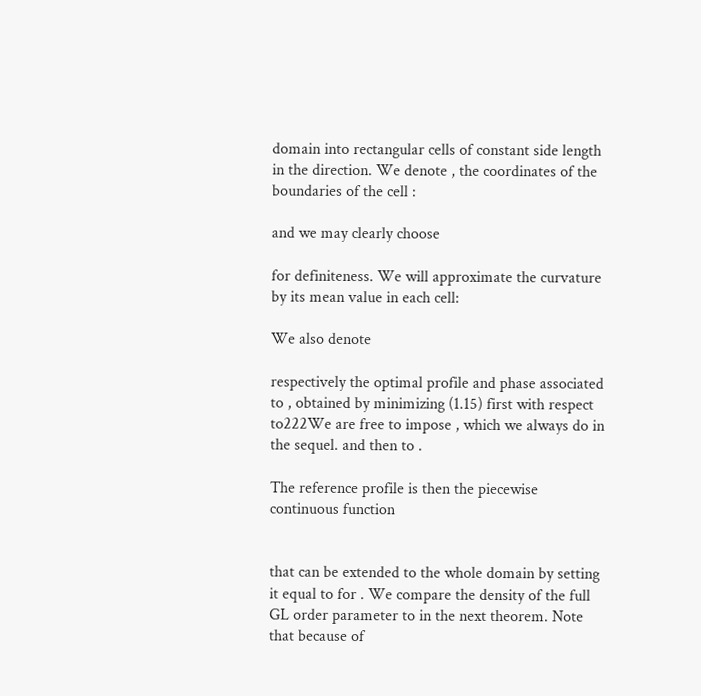domain into rectangular cells of constant side length in the direction. We denote , the coordinates of the boundaries of the cell :

and we may clearly choose

for definiteness. We will approximate the curvature by its mean value in each cell:

We also denote

respectively the optimal profile and phase associated to , obtained by minimizing (1.15) first with respect to222We are free to impose , which we always do in the sequel. and then to .

The reference profile is then the piecewise continuous function


that can be extended to the whole domain by setting it equal to for . We compare the density of the full GL order parameter to in the next theorem. Note that because of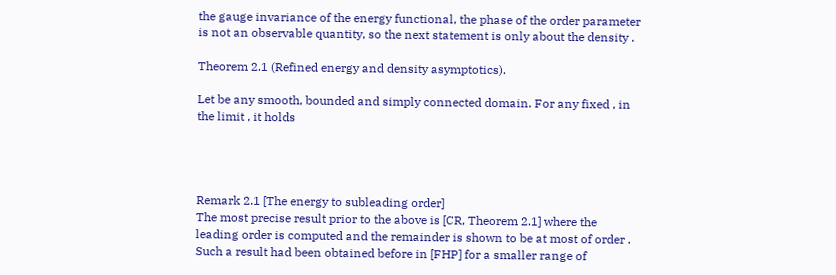the gauge invariance of the energy functional, the phase of the order parameter is not an observable quantity, so the next statement is only about the density .

Theorem 2.1 (Refined energy and density asymptotics).

Let be any smooth, bounded and simply connected domain. For any fixed , in the limit , it holds




Remark 2.1 [The energy to subleading order]
The most precise result prior to the above is [CR, Theorem 2.1] where the leading order is computed and the remainder is shown to be at most of order . Such a result had been obtained before in [FHP] for a smaller range of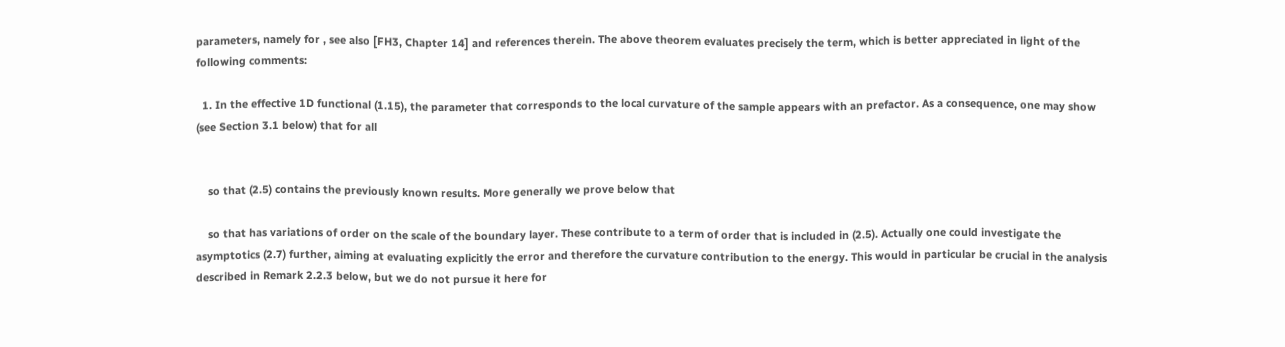parameters, namely for , see also [FH3, Chapter 14] and references therein. The above theorem evaluates precisely the term, which is better appreciated in light of the following comments:

  1. In the effective 1D functional (1.15), the parameter that corresponds to the local curvature of the sample appears with an prefactor. As a consequence, one may show (see Section 3.1 below) that for all


    so that (2.5) contains the previously known results. More generally we prove below that

    so that has variations of order on the scale of the boundary layer. These contribute to a term of order that is included in (2.5). Actually one could investigate the asymptotics (2.7) further, aiming at evaluating explicitly the error and therefore the curvature contribution to the energy. This would in particular be crucial in the analysis described in Remark 2.2.3 below, but we do not pursue it here for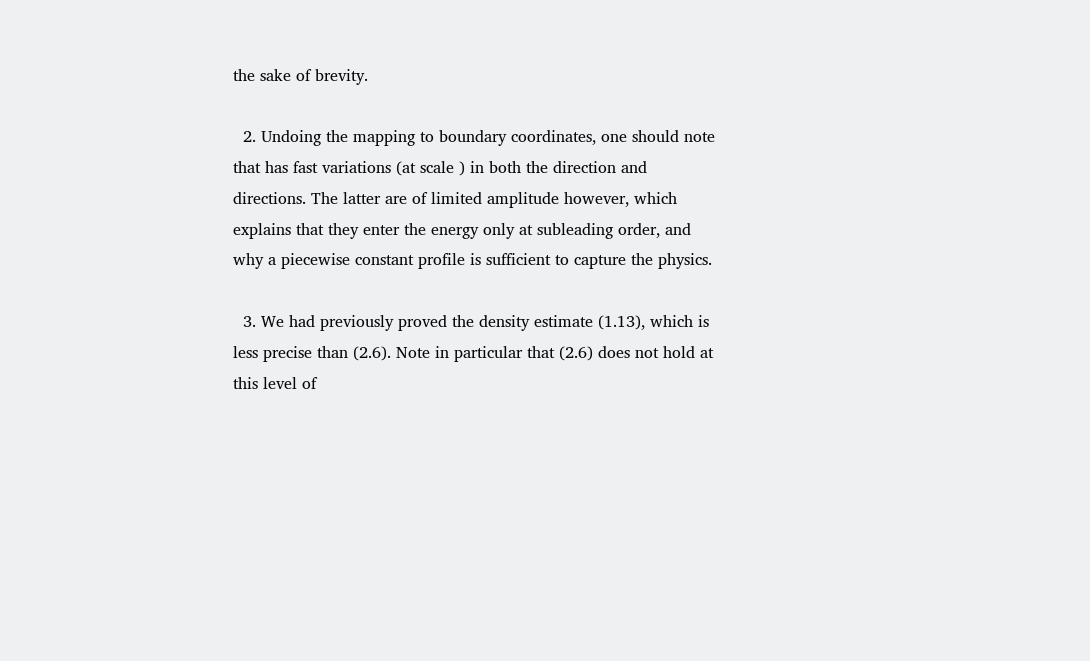the sake of brevity.

  2. Undoing the mapping to boundary coordinates, one should note that has fast variations (at scale ) in both the direction and directions. The latter are of limited amplitude however, which explains that they enter the energy only at subleading order, and why a piecewise constant profile is sufficient to capture the physics.

  3. We had previously proved the density estimate (1.13), which is less precise than (2.6). Note in particular that (2.6) does not hold at this level of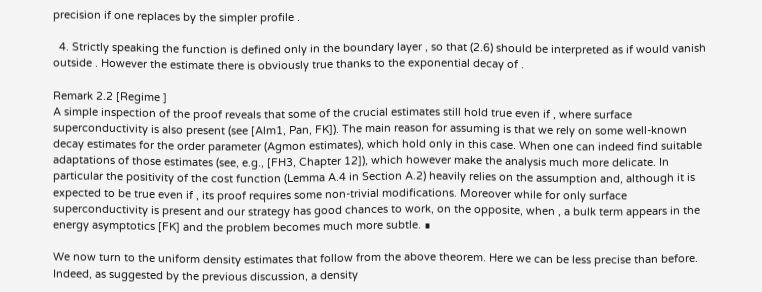precision if one replaces by the simpler profile .

  4. Strictly speaking the function is defined only in the boundary layer , so that (2.6) should be interpreted as if would vanish outside . However the estimate there is obviously true thanks to the exponential decay of .

Remark 2.2 [Regime ]
A simple inspection of the proof reveals that some of the crucial estimates still hold true even if , where surface superconductivity is also present (see [Alm1, Pan, FK]). The main reason for assuming is that we rely on some well-known decay estimates for the order parameter (Agmon estimates), which hold only in this case. When one can indeed find suitable adaptations of those estimates (see, e.g., [FH3, Chapter 12]), which however make the analysis much more delicate. In particular the positivity of the cost function (Lemma A.4 in Section A.2) heavily relies on the assumption and, although it is expected to be true even if , its proof requires some non-trivial modifications. Moreover while for only surface superconductivity is present and our strategy has good chances to work, on the opposite, when , a bulk term appears in the energy asymptotics [FK] and the problem becomes much more subtle. ∎

We now turn to the uniform density estimates that follow from the above theorem. Here we can be less precise than before. Indeed, as suggested by the previous discussion, a density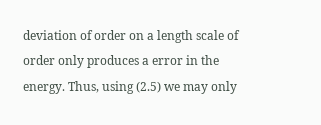deviation of order on a length scale of order only produces a error in the energy. Thus, using (2.5) we may only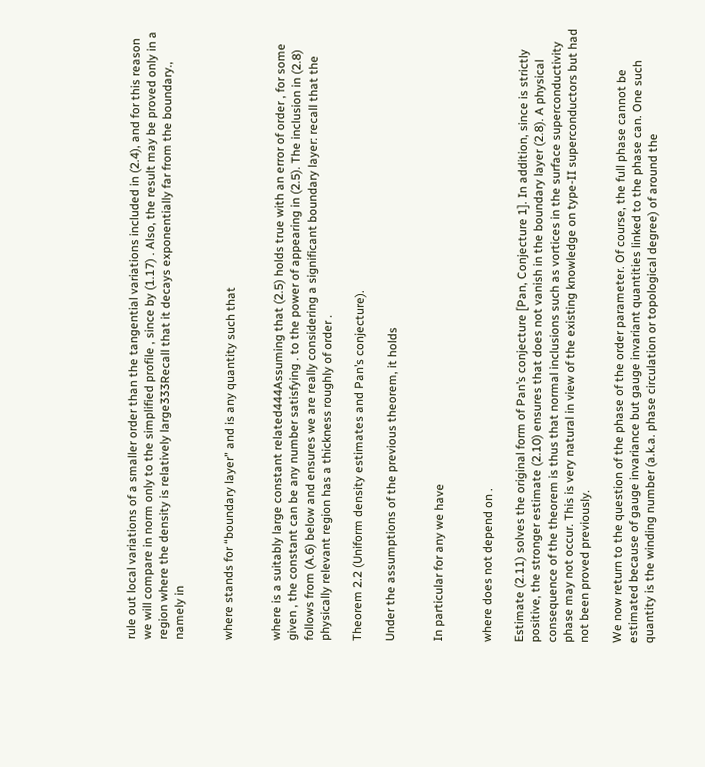rule out local variations of a smaller order than the tangential variations included in (2.4), and for this reason we will compare in norm only to the simplified profile , since by (1.17) . Also, the result may be proved only in a region where the density is relatively large333Recall that it decays exponentially far from the boundary., namely in


where stands for “boundary layer” and is any quantity such that


where is a suitably large constant related444Assuming that (2.5) holds true with an error of order , for some given , the constant can be any number satisfying . to the power of appearing in (2.5). The inclusion in (2.8) follows from (A.6) below and ensures we are really considering a significant boundary layer: recall that the physically relevant region has a thickness roughly of order .

Theorem 2.2 (Uniform density estimates and Pan’s conjecture).

Under the assumptions of the previous theorem, it holds


In particular for any we have


where does not depend on .

Estimate (2.11) solves the original form of Pan’s conjecture [Pan, Conjecture 1]. In addition, since is strictly positive, the stronger estimate (2.10) ensures that does not vanish in the boundary layer (2.8). A physical consequence of the theorem is thus that normal inclusions such as vortices in the surface superconductivity phase may not occur. This is very natural in view of the existing knowledge on type-II superconductors but had not been proved previously.

We now return to the question of the phase of the order parameter. Of course, the full phase cannot be estimated because of gauge invariance but gauge invariant quantities linked to the phase can. One such quantity is the winding number (a.k.a. phase circulation or topological degree) of around the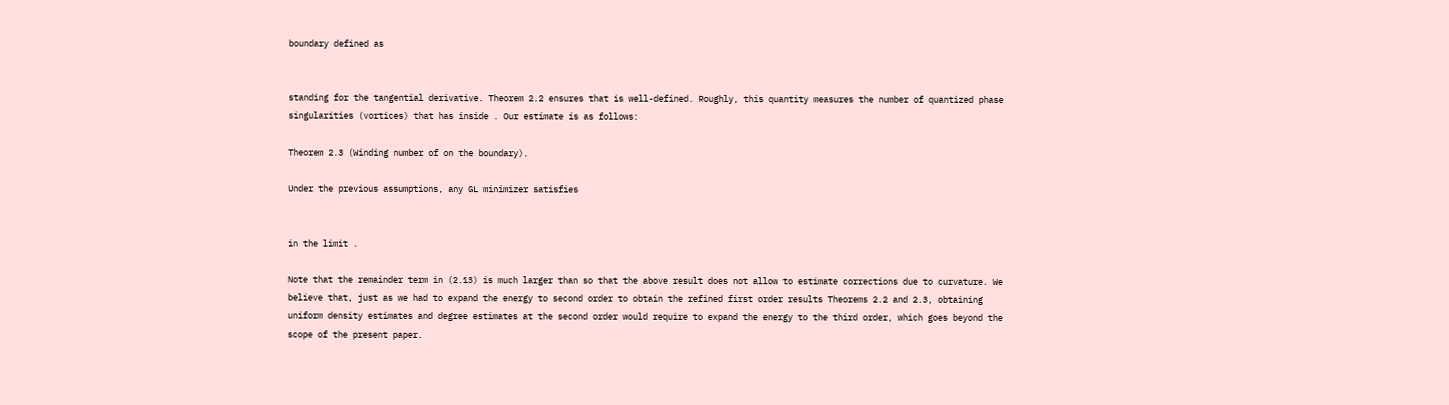boundary defined as


standing for the tangential derivative. Theorem 2.2 ensures that is well-defined. Roughly, this quantity measures the number of quantized phase singularities (vortices) that has inside . Our estimate is as follows:

Theorem 2.3 (Winding number of on the boundary).

Under the previous assumptions, any GL minimizer satisfies


in the limit .

Note that the remainder term in (2.13) is much larger than so that the above result does not allow to estimate corrections due to curvature. We believe that, just as we had to expand the energy to second order to obtain the refined first order results Theorems 2.2 and 2.3, obtaining uniform density estimates and degree estimates at the second order would require to expand the energy to the third order, which goes beyond the scope of the present paper.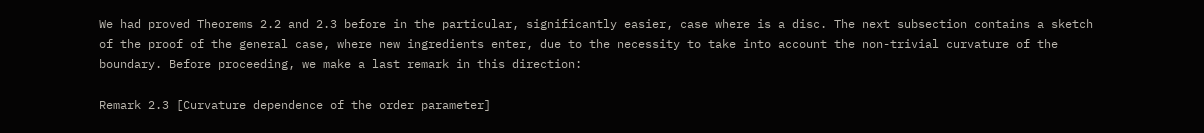We had proved Theorems 2.2 and 2.3 before in the particular, significantly easier, case where is a disc. The next subsection contains a sketch of the proof of the general case, where new ingredients enter, due to the necessity to take into account the non-trivial curvature of the boundary. Before proceeding, we make a last remark in this direction:

Remark 2.3 [Curvature dependence of the order parameter]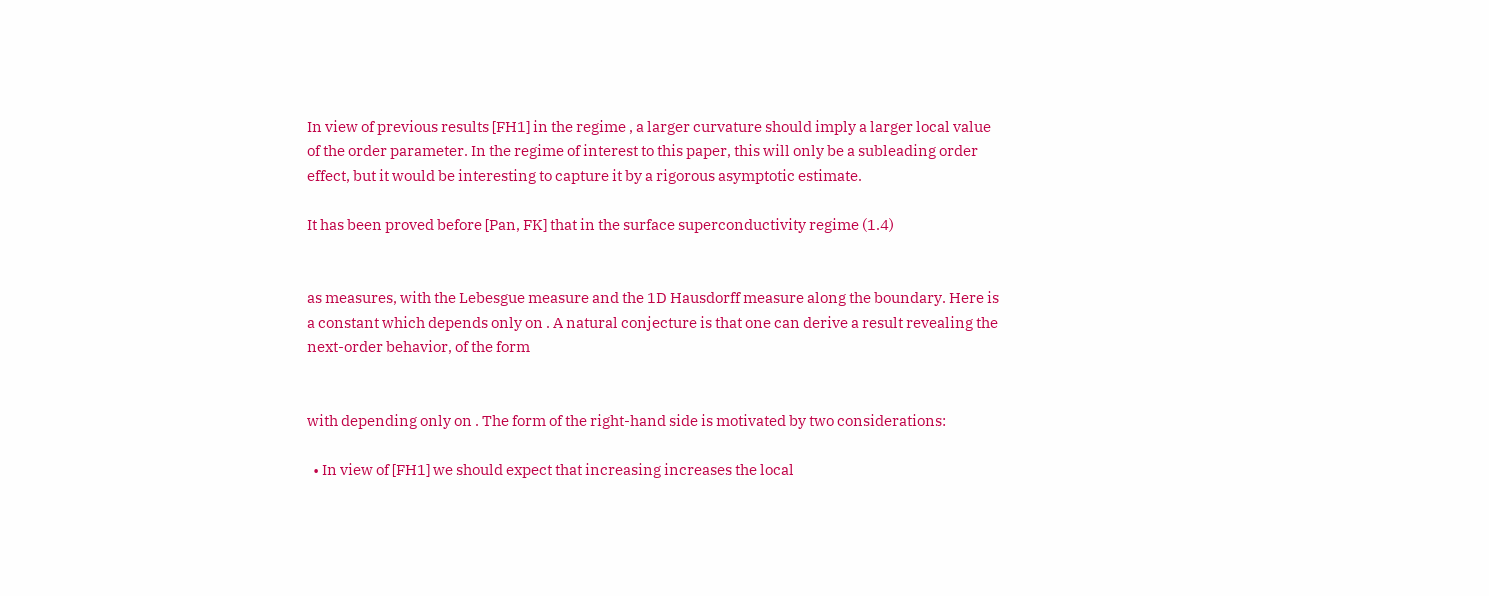In view of previous results [FH1] in the regime , a larger curvature should imply a larger local value of the order parameter. In the regime of interest to this paper, this will only be a subleading order effect, but it would be interesting to capture it by a rigorous asymptotic estimate.

It has been proved before [Pan, FK] that in the surface superconductivity regime (1.4)


as measures, with the Lebesgue measure and the 1D Hausdorff measure along the boundary. Here is a constant which depends only on . A natural conjecture is that one can derive a result revealing the next-order behavior, of the form


with depending only on . The form of the right-hand side is motivated by two considerations:

  • In view of [FH1] we should expect that increasing increases the local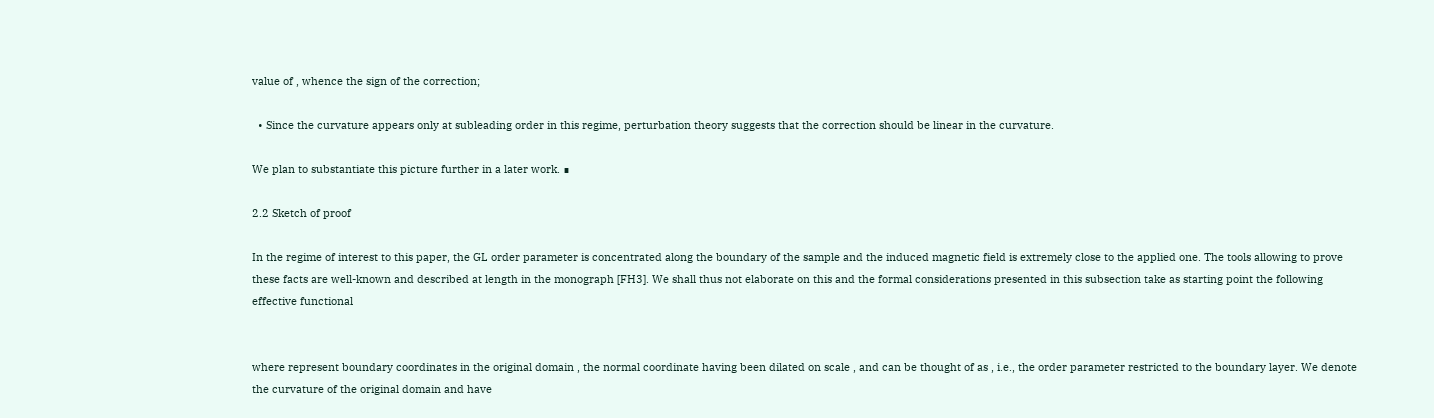value of , whence the sign of the correction;

  • Since the curvature appears only at subleading order in this regime, perturbation theory suggests that the correction should be linear in the curvature.

We plan to substantiate this picture further in a later work. ∎

2.2 Sketch of proof

In the regime of interest to this paper, the GL order parameter is concentrated along the boundary of the sample and the induced magnetic field is extremely close to the applied one. The tools allowing to prove these facts are well-known and described at length in the monograph [FH3]. We shall thus not elaborate on this and the formal considerations presented in this subsection take as starting point the following effective functional


where represent boundary coordinates in the original domain , the normal coordinate having been dilated on scale , and can be thought of as , i.e., the order parameter restricted to the boundary layer. We denote the curvature of the original domain and have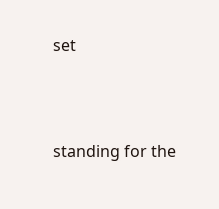set




standing for the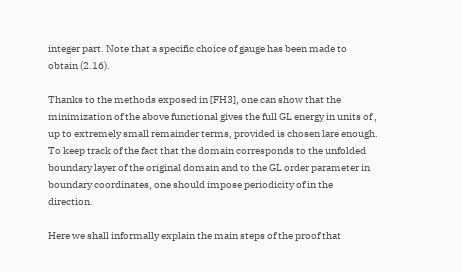integer part. Note that a specific choice of gauge has been made to obtain (2.16).

Thanks to the methods exposed in [FH3], one can show that the minimization of the above functional gives the full GL energy in units of , up to extremely small remainder terms, provided is chosen lare enough. To keep track of the fact that the domain corresponds to the unfolded boundary layer of the original domain and to the GL order parameter in boundary coordinates, one should impose periodicity of in the direction.

Here we shall informally explain the main steps of the proof that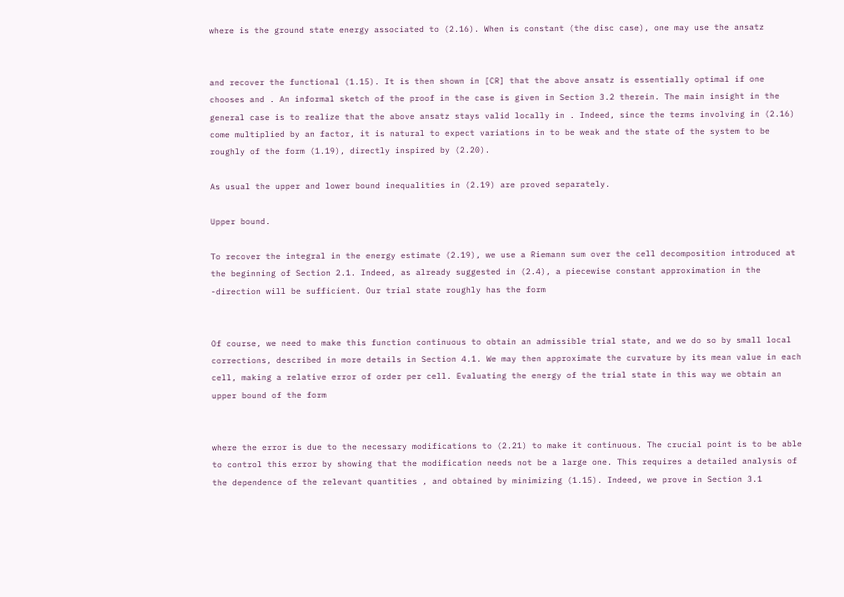where is the ground state energy associated to (2.16). When is constant (the disc case), one may use the ansatz


and recover the functional (1.15). It is then shown in [CR] that the above ansatz is essentially optimal if one chooses and . An informal sketch of the proof in the case is given in Section 3.2 therein. The main insight in the general case is to realize that the above ansatz stays valid locally in . Indeed, since the terms involving in (2.16) come multiplied by an factor, it is natural to expect variations in to be weak and the state of the system to be roughly of the form (1.19), directly inspired by (2.20).

As usual the upper and lower bound inequalities in (2.19) are proved separately.

Upper bound.

To recover the integral in the energy estimate (2.19), we use a Riemann sum over the cell decomposition introduced at the beginning of Section 2.1. Indeed, as already suggested in (2.4), a piecewise constant approximation in the -direction will be sufficient. Our trial state roughly has the form


Of course, we need to make this function continuous to obtain an admissible trial state, and we do so by small local corrections, described in more details in Section 4.1. We may then approximate the curvature by its mean value in each cell, making a relative error of order per cell. Evaluating the energy of the trial state in this way we obtain an upper bound of the form


where the error is due to the necessary modifications to (2.21) to make it continuous. The crucial point is to be able to control this error by showing that the modification needs not be a large one. This requires a detailed analysis of the dependence of the relevant quantities , and obtained by minimizing (1.15). Indeed, we prove in Section 3.1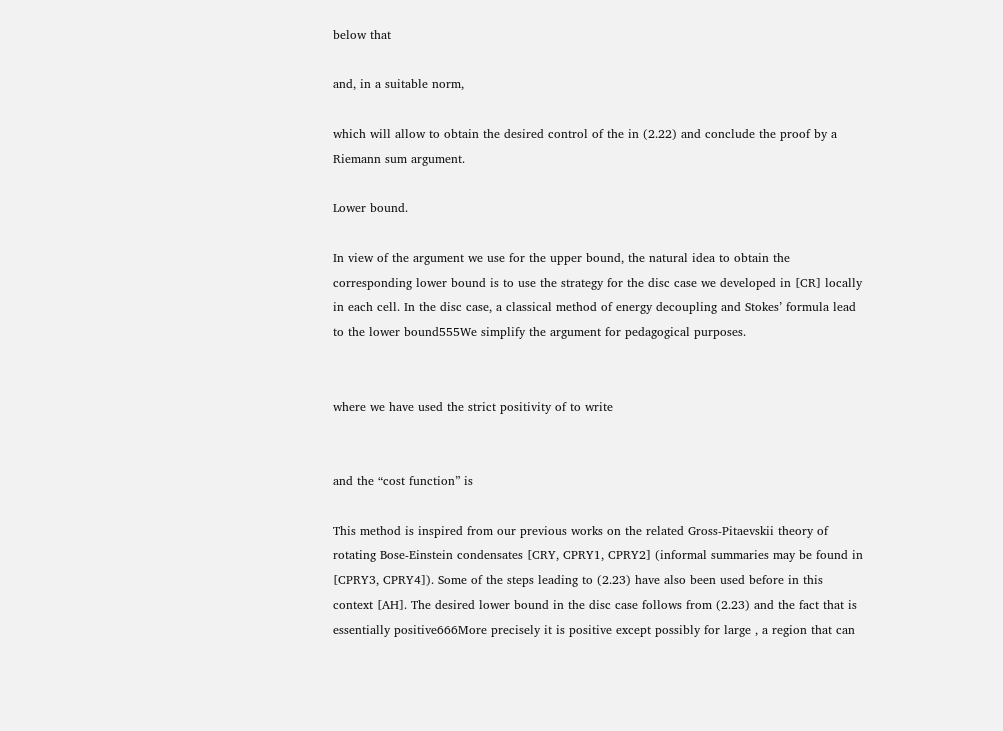below that

and, in a suitable norm,

which will allow to obtain the desired control of the in (2.22) and conclude the proof by a Riemann sum argument.

Lower bound.

In view of the argument we use for the upper bound, the natural idea to obtain the corresponding lower bound is to use the strategy for the disc case we developed in [CR] locally in each cell. In the disc case, a classical method of energy decoupling and Stokes’ formula lead to the lower bound555We simplify the argument for pedagogical purposes.


where we have used the strict positivity of to write


and the “cost function” is

This method is inspired from our previous works on the related Gross-Pitaevskii theory of rotating Bose-Einstein condensates [CRY, CPRY1, CPRY2] (informal summaries may be found in  [CPRY3, CPRY4]). Some of the steps leading to (2.23) have also been used before in this context [AH]. The desired lower bound in the disc case follows from (2.23) and the fact that is essentially positive666More precisely it is positive except possibly for large , a region that can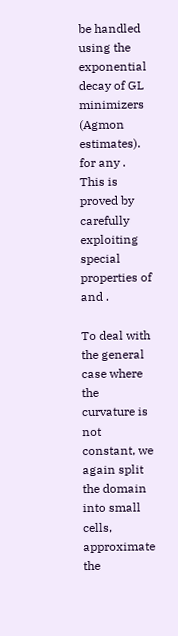be handled using the exponential decay of GL minimizers (Agmon estimates). for any . This is proved by carefully exploiting special properties of and .

To deal with the general case where the curvature is not constant, we again split the domain into small cells, approximate the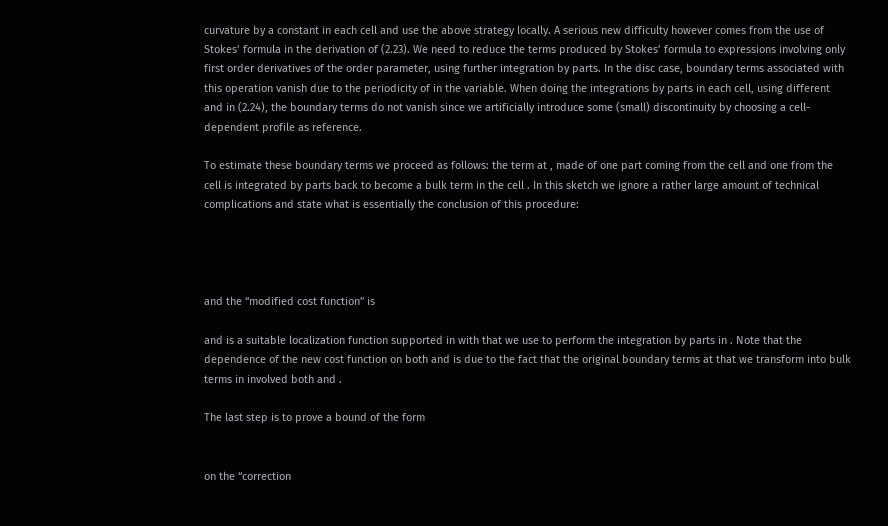curvature by a constant in each cell and use the above strategy locally. A serious new difficulty however comes from the use of Stokes’ formula in the derivation of (2.23). We need to reduce the terms produced by Stokes’ formula to expressions involving only first order derivatives of the order parameter, using further integration by parts. In the disc case, boundary terms associated with this operation vanish due to the periodicity of in the variable. When doing the integrations by parts in each cell, using different and in (2.24), the boundary terms do not vanish since we artificially introduce some (small) discontinuity by choosing a cell-dependent profile as reference.

To estimate these boundary terms we proceed as follows: the term at , made of one part coming from the cell and one from the cell is integrated by parts back to become a bulk term in the cell . In this sketch we ignore a rather large amount of technical complications and state what is essentially the conclusion of this procedure:




and the “modified cost function” is

and is a suitable localization function supported in with that we use to perform the integration by parts in . Note that the dependence of the new cost function on both and is due to the fact that the original boundary terms at that we transform into bulk terms in involved both and .

The last step is to prove a bound of the form


on the “correction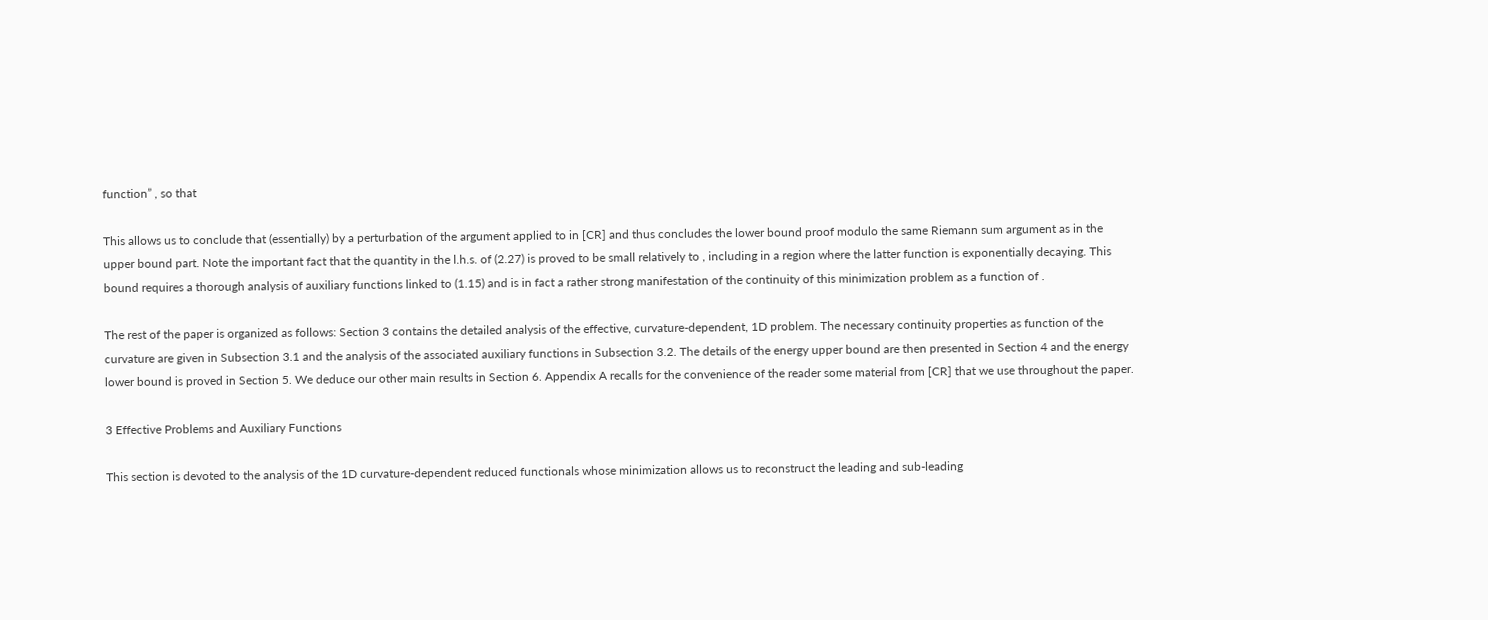function” , so that

This allows us to conclude that (essentially) by a perturbation of the argument applied to in [CR] and thus concludes the lower bound proof modulo the same Riemann sum argument as in the upper bound part. Note the important fact that the quantity in the l.h.s. of (2.27) is proved to be small relatively to , including in a region where the latter function is exponentially decaying. This bound requires a thorough analysis of auxiliary functions linked to (1.15) and is in fact a rather strong manifestation of the continuity of this minimization problem as a function of .

The rest of the paper is organized as follows: Section 3 contains the detailed analysis of the effective, curvature-dependent, 1D problem. The necessary continuity properties as function of the curvature are given in Subsection 3.1 and the analysis of the associated auxiliary functions in Subsection 3.2. The details of the energy upper bound are then presented in Section 4 and the energy lower bound is proved in Section 5. We deduce our other main results in Section 6. Appendix A recalls for the convenience of the reader some material from [CR] that we use throughout the paper.

3 Effective Problems and Auxiliary Functions

This section is devoted to the analysis of the 1D curvature-dependent reduced functionals whose minimization allows us to reconstruct the leading and sub-leading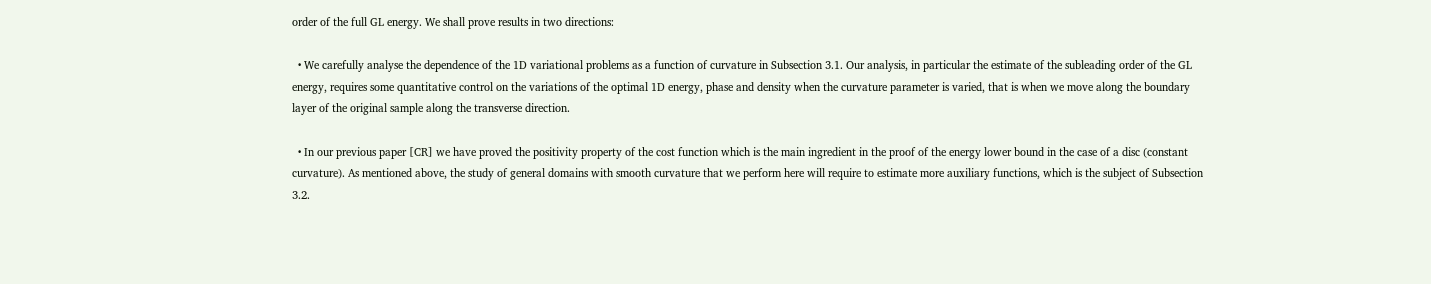order of the full GL energy. We shall prove results in two directions:

  • We carefully analyse the dependence of the 1D variational problems as a function of curvature in Subsection 3.1. Our analysis, in particular the estimate of the subleading order of the GL energy, requires some quantitative control on the variations of the optimal 1D energy, phase and density when the curvature parameter is varied, that is when we move along the boundary layer of the original sample along the transverse direction.

  • In our previous paper [CR] we have proved the positivity property of the cost function which is the main ingredient in the proof of the energy lower bound in the case of a disc (constant curvature). As mentioned above, the study of general domains with smooth curvature that we perform here will require to estimate more auxiliary functions, which is the subject of Subsection 3.2.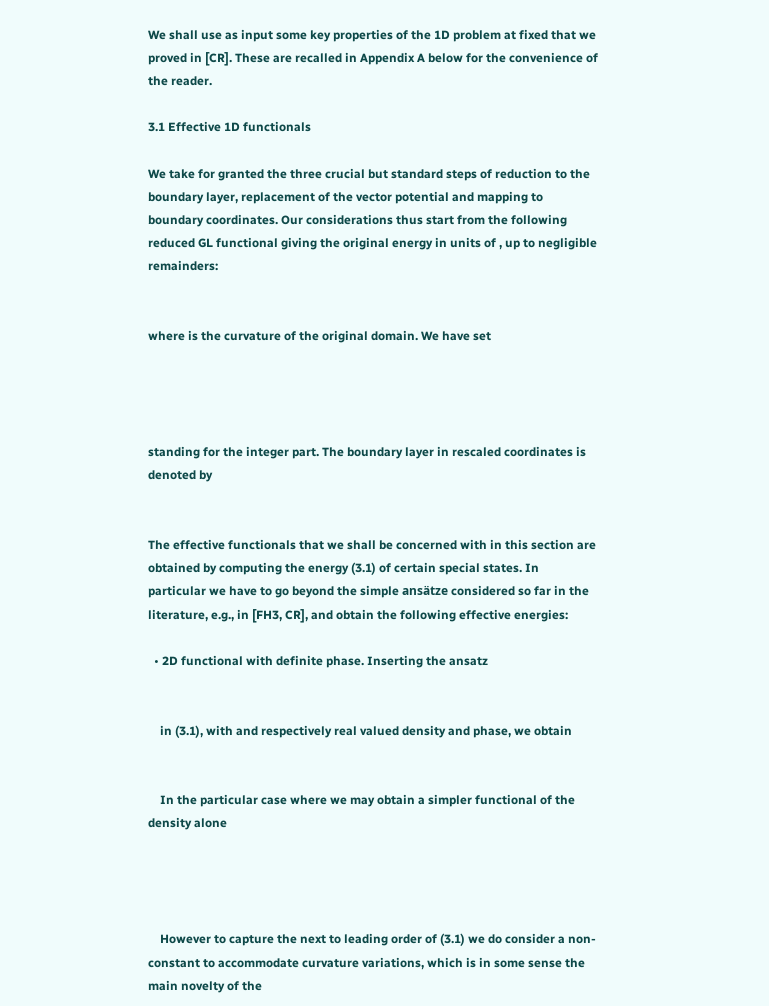We shall use as input some key properties of the 1D problem at fixed that we proved in [CR]. These are recalled in Appendix A below for the convenience of the reader.

3.1 Effective 1D functionals

We take for granted the three crucial but standard steps of reduction to the boundary layer, replacement of the vector potential and mapping to boundary coordinates. Our considerations thus start from the following reduced GL functional giving the original energy in units of , up to negligible remainders:


where is the curvature of the original domain. We have set




standing for the integer part. The boundary layer in rescaled coordinates is denoted by


The effective functionals that we shall be concerned with in this section are obtained by computing the energy (3.1) of certain special states. In particular we have to go beyond the simple ansätze considered so far in the literature, e.g., in [FH3, CR], and obtain the following effective energies:

  • 2D functional with definite phase. Inserting the ansatz


    in (3.1), with and respectively real valued density and phase, we obtain


    In the particular case where we may obtain a simpler functional of the density alone




    However to capture the next to leading order of (3.1) we do consider a non-constant to accommodate curvature variations, which is in some sense the main novelty of the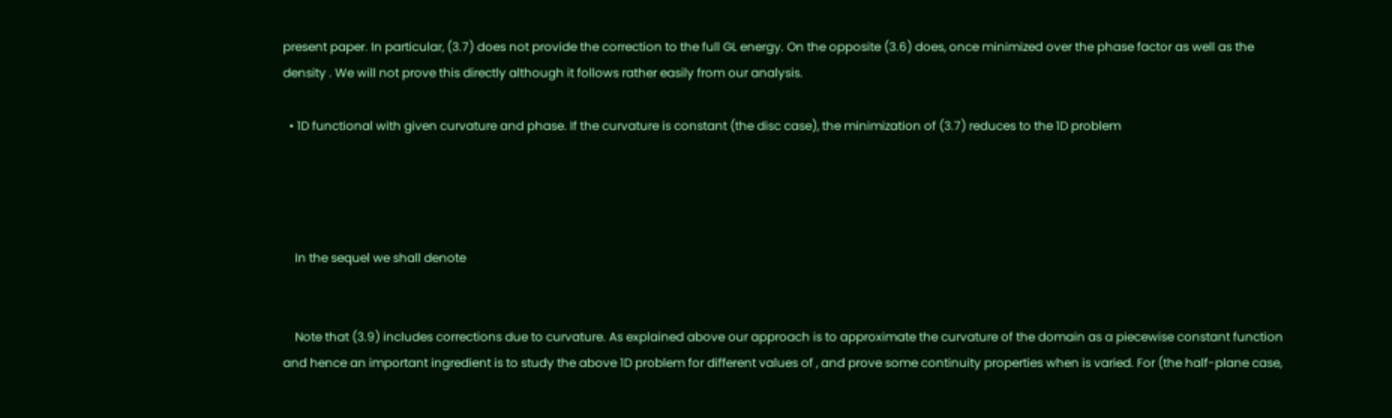present paper. In particular, (3.7) does not provide the correction to the full GL energy. On the opposite (3.6) does, once minimized over the phase factor as well as the density . We will not prove this directly although it follows rather easily from our analysis.

  • 1D functional with given curvature and phase. If the curvature is constant (the disc case), the minimization of (3.7) reduces to the 1D problem




    In the sequel we shall denote


    Note that (3.9) includes corrections due to curvature. As explained above our approach is to approximate the curvature of the domain as a piecewise constant function and hence an important ingredient is to study the above 1D problem for different values of , and prove some continuity properties when is varied. For (the half-plane case,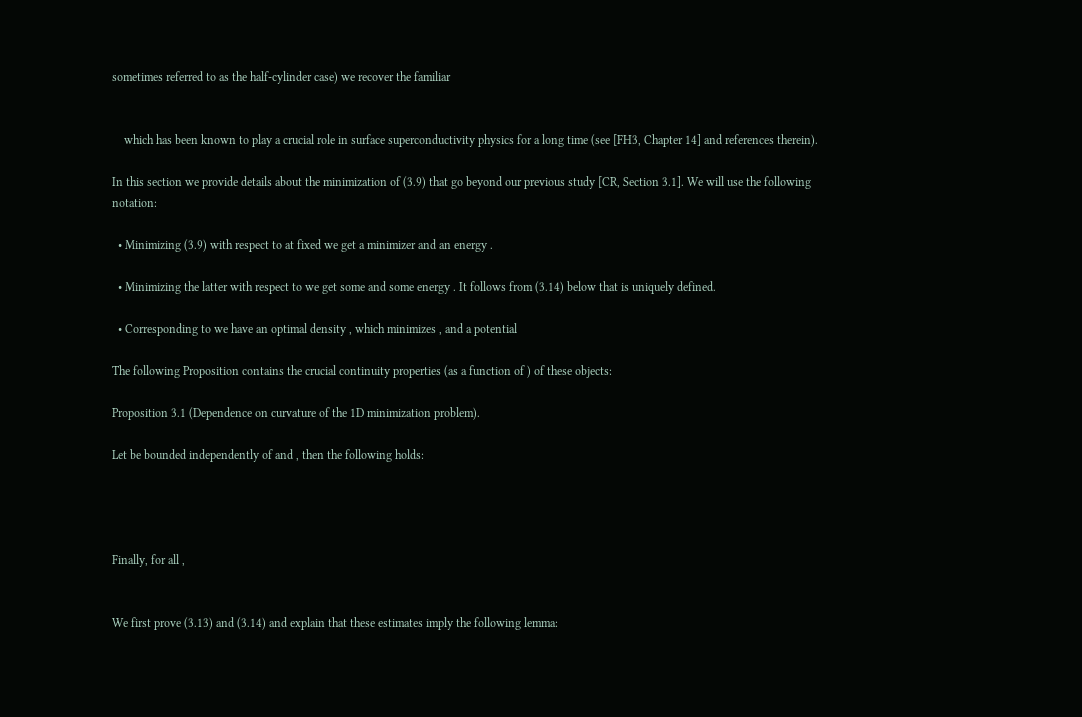sometimes referred to as the half-cylinder case) we recover the familiar


    which has been known to play a crucial role in surface superconductivity physics for a long time (see [FH3, Chapter 14] and references therein).

In this section we provide details about the minimization of (3.9) that go beyond our previous study [CR, Section 3.1]. We will use the following notation:

  • Minimizing (3.9) with respect to at fixed we get a minimizer and an energy .

  • Minimizing the latter with respect to we get some and some energy . It follows from (3.14) below that is uniquely defined.

  • Corresponding to we have an optimal density , which minimizes , and a potential

The following Proposition contains the crucial continuity properties (as a function of ) of these objects:

Proposition 3.1 (Dependence on curvature of the 1D minimization problem).

Let be bounded independently of and , then the following holds:




Finally, for all ,


We first prove (3.13) and (3.14) and explain that these estimates imply the following lemma: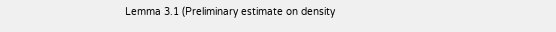Lemma 3.1 (Preliminary estimate on density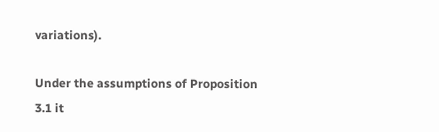variations).

Under the assumptions of Proposition 3.1 it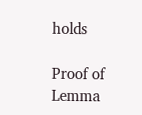holds

Proof of Lemma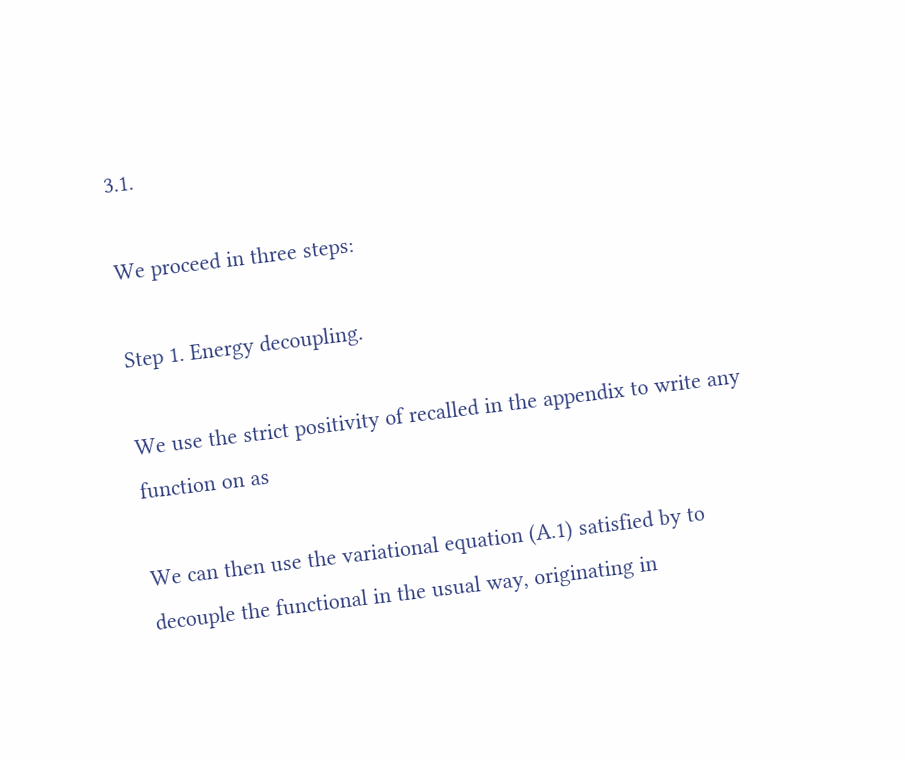3.1.

We proceed in three steps:

Step 1. Energy decoupling.

We use the strict positivity of recalled in the appendix to write any function on as

We can then use the variational equation (A.1) satisfied by to decouple the functional in the usual way, originating in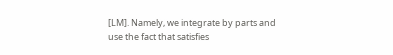[LM]. Namely, we integrate by parts and use the fact that satisfies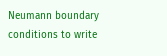Neumann boundary conditions to write